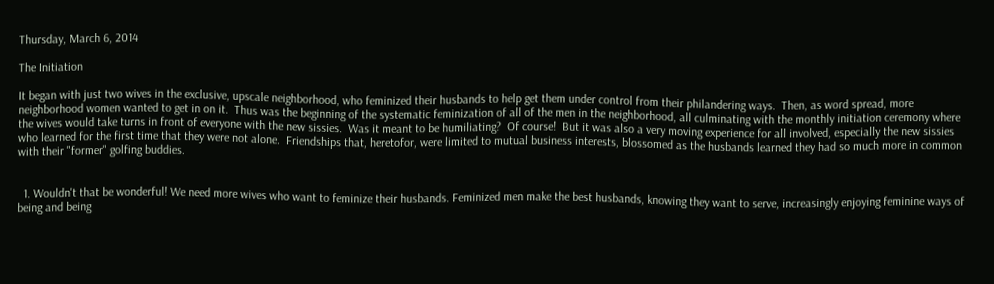Thursday, March 6, 2014

The Initiation

It began with just two wives in the exclusive, upscale neighborhood, who feminized their husbands to help get them under control from their philandering ways.  Then, as word spread, more neighborhood women wanted to get in on it.  Thus was the beginning of the systematic feminization of all of the men in the neighborhood, all culminating with the monthly initiation ceremony where the wives would take turns in front of everyone with the new sissies.  Was it meant to be humiliating?  Of course!  But it was also a very moving experience for all involved, especially the new sissies who learned for the first time that they were not alone.  Friendships that, heretofor, were limited to mutual business interests, blossomed as the husbands learned they had so much more in common with their "former" golfing buddies.


  1. Wouldn't that be wonderful! We need more wives who want to feminize their husbands. Feminized men make the best husbands, knowing they want to serve, increasingly enjoying feminine ways of being and being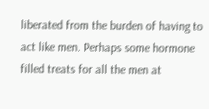liberated from the burden of having to act like men. Perhaps some hormone filled treats for all the men at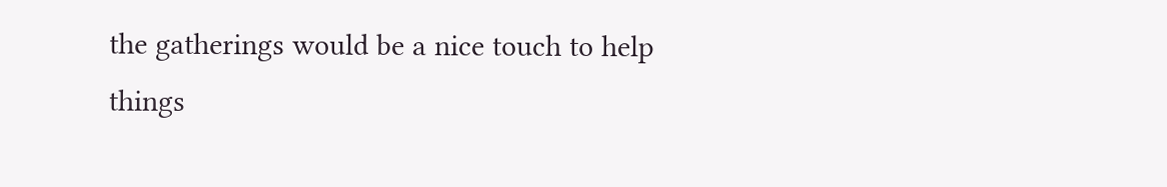the gatherings would be a nice touch to help things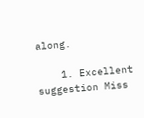along.

    1. Excellent suggestion Miss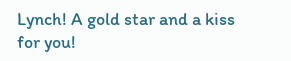Lynch! A gold star and a kiss for you!